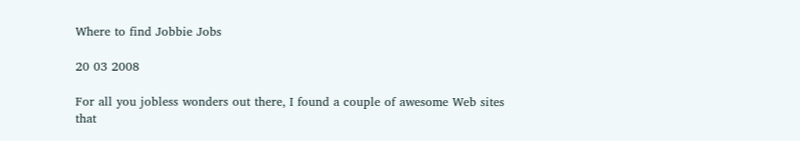Where to find Jobbie Jobs

20 03 2008

For all you jobless wonders out there, I found a couple of awesome Web sites that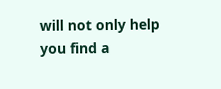will not only help you find a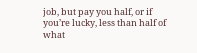job, but pay you half, or if you’re lucky, less than half of what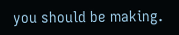you should be making.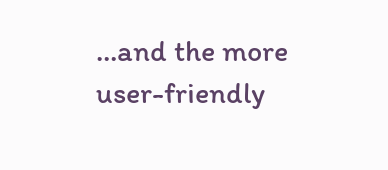…and the more user-friendly